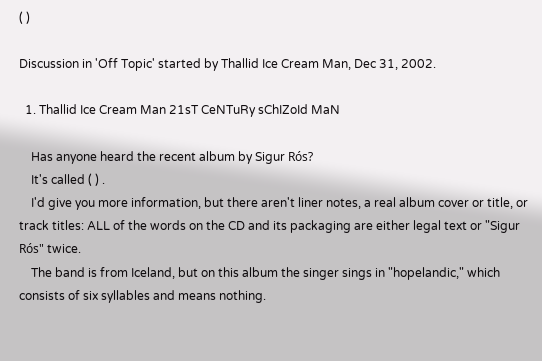( )

Discussion in 'Off Topic' started by Thallid Ice Cream Man, Dec 31, 2002.

  1. Thallid Ice Cream Man 21sT CeNTuRy sChIZoId MaN

    Has anyone heard the recent album by Sigur Rós?
    It's called ( ) .
    I'd give you more information, but there aren't liner notes, a real album cover or title, or track titles: ALL of the words on the CD and its packaging are either legal text or "Sigur Rós" twice.
    The band is from Iceland, but on this album the singer sings in "hopelandic," which consists of six syllables and means nothing.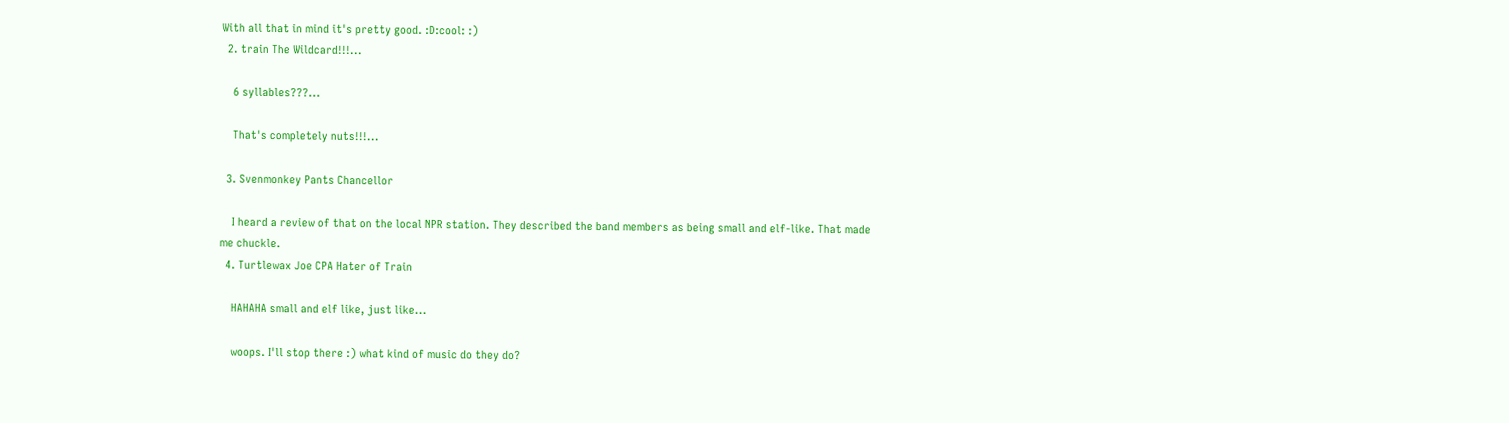With all that in mind it's pretty good. :D:cool: :)
  2. train The Wildcard!!!...

    6 syllables???...

    That's completely nuts!!!...

  3. Svenmonkey Pants Chancellor

    I heard a review of that on the local NPR station. They described the band members as being small and elf-like. That made me chuckle.
  4. Turtlewax Joe CPA Hater of Train

    HAHAHA small and elf like, just like...

    woops. I'll stop there :) what kind of music do they do?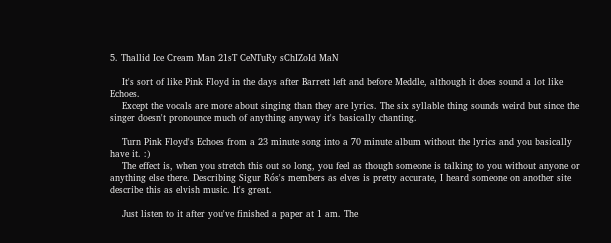5. Thallid Ice Cream Man 21sT CeNTuRy sChIZoId MaN

    It's sort of like Pink Floyd in the days after Barrett left and before Meddle, although it does sound a lot like Echoes.
    Except the vocals are more about singing than they are lyrics. The six syllable thing sounds weird but since the singer doesn't pronounce much of anything anyway it's basically chanting.

    Turn Pink Floyd's Echoes from a 23 minute song into a 70 minute album without the lyrics and you basically have it. :)
    The effect is, when you stretch this out so long, you feel as though someone is talking to you without anyone or anything else there. Describing Sigur Rós's members as elves is pretty accurate, I heard someone on another site describe this as elvish music. It's great.

    Just listen to it after you've finished a paper at 1 am. The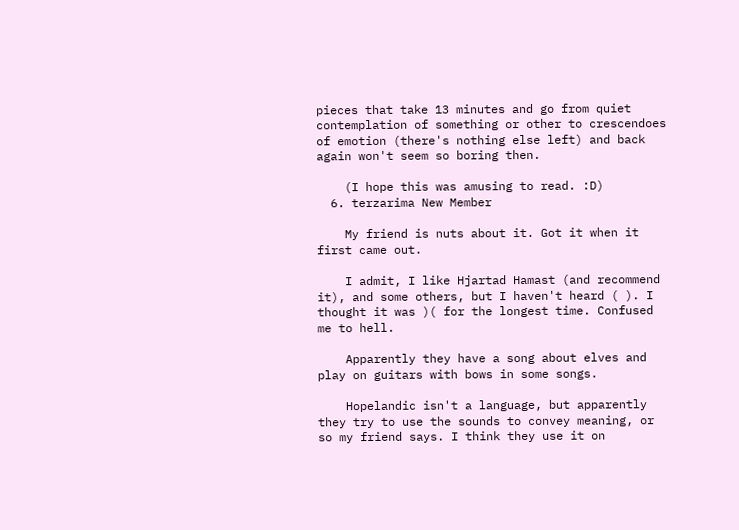pieces that take 13 minutes and go from quiet contemplation of something or other to crescendoes of emotion (there's nothing else left) and back again won't seem so boring then.

    (I hope this was amusing to read. :D)
  6. terzarima New Member

    My friend is nuts about it. Got it when it first came out.

    I admit, I like Hjartad Hamast (and recommend it), and some others, but I haven't heard ( ). I thought it was )( for the longest time. Confused me to hell.

    Apparently they have a song about elves and play on guitars with bows in some songs.

    Hopelandic isn't a language, but apparently they try to use the sounds to convey meaning, or so my friend says. I think they use it on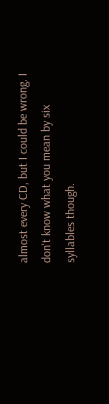almost every CD, but I could be wrong. I don't know what you mean by six syllables though.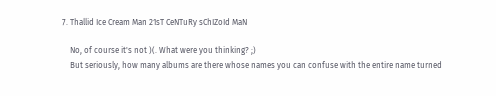7. Thallid Ice Cream Man 21sT CeNTuRy sChIZoId MaN

    No, of course it's not )(. What were you thinking? ;)
    But seriously, how many albums are there whose names you can confuse with the entire name turned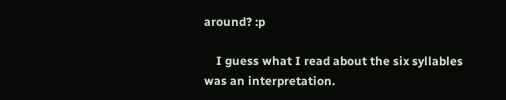around? :p

    I guess what I read about the six syllables was an interpretation.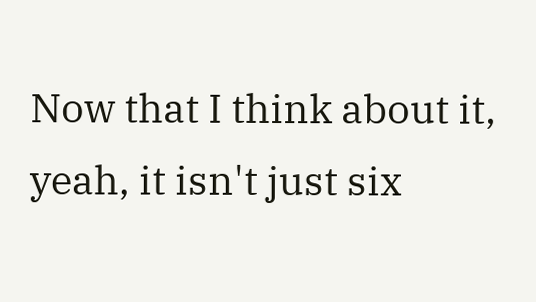Now that I think about it, yeah, it isn't just six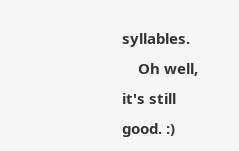syllables.
    Oh well, it's still good. :)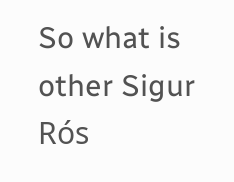So what is other Sigur Rós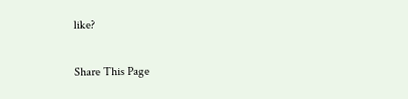like?

Share This Page